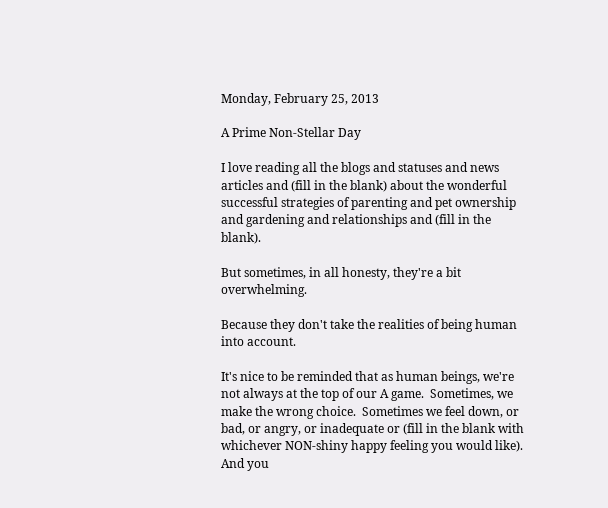Monday, February 25, 2013

A Prime Non-Stellar Day

I love reading all the blogs and statuses and news articles and (fill in the blank) about the wonderful successful strategies of parenting and pet ownership and gardening and relationships and (fill in the blank).

But sometimes, in all honesty, they're a bit overwhelming.

Because they don't take the realities of being human into account.

It's nice to be reminded that as human beings, we're not always at the top of our A game.  Sometimes, we make the wrong choice.  Sometimes we feel down, or bad, or angry, or inadequate or (fill in the blank with whichever NON-shiny happy feeling you would like).  And you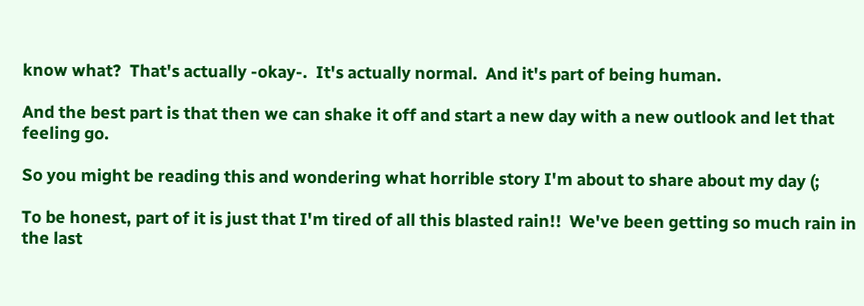know what?  That's actually -okay-.  It's actually normal.  And it's part of being human.

And the best part is that then we can shake it off and start a new day with a new outlook and let that feeling go.

So you might be reading this and wondering what horrible story I'm about to share about my day (;

To be honest, part of it is just that I'm tired of all this blasted rain!!  We've been getting so much rain in the last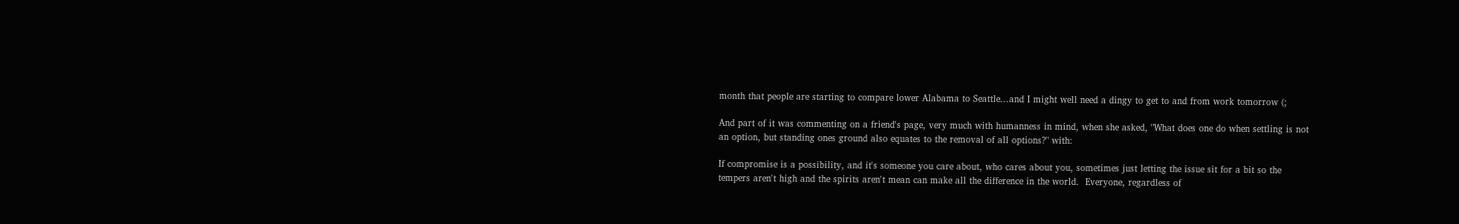month that people are starting to compare lower Alabama to Seattle...and I might well need a dingy to get to and from work tomorrow (;

And part of it was commenting on a friend's page, very much with humanness in mind, when she asked, "What does one do when settling is not an option, but standing ones ground also equates to the removal of all options?" with:

If compromise is a possibility, and it's someone you care about, who cares about you, sometimes just letting the issue sit for a bit so the tempers aren't high and the spirits aren't mean can make all the difference in the world.  Everyone, regardless of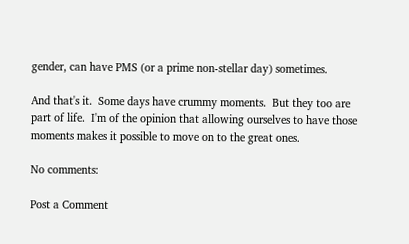gender, can have PMS (or a prime non-stellar day) sometimes.

And that's it.  Some days have crummy moments.  But they too are part of life.  I'm of the opinion that allowing ourselves to have those moments makes it possible to move on to the great ones.

No comments:

Post a Comment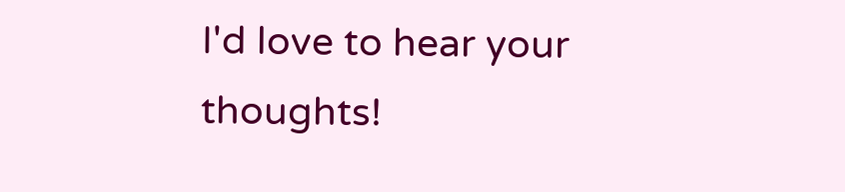I'd love to hear your thoughts!